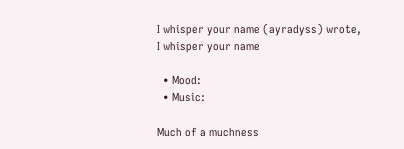I whisper your name (ayradyss) wrote,
I whisper your name

  • Mood:
  • Music:

Much of a muchness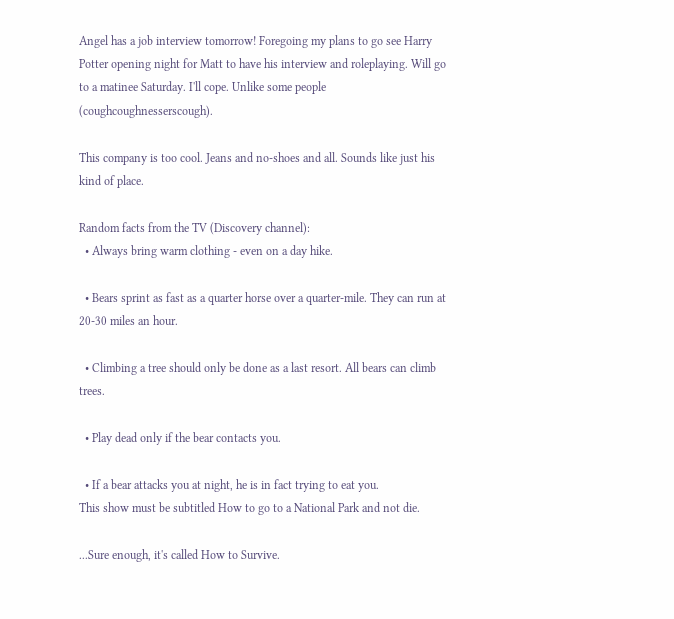Angel has a job interview tomorrow! Foregoing my plans to go see Harry Potter opening night for Matt to have his interview and roleplaying. Will go to a matinee Saturday. I'll cope. Unlike some people (coughcoughnesserscough).

This company is too cool. Jeans and no-shoes and all. Sounds like just his kind of place.

Random facts from the TV (Discovery channel):
  • Always bring warm clothing - even on a day hike.

  • Bears sprint as fast as a quarter horse over a quarter-mile. They can run at 20-30 miles an hour.

  • Climbing a tree should only be done as a last resort. All bears can climb trees.

  • Play dead only if the bear contacts you.

  • If a bear attacks you at night, he is in fact trying to eat you.
This show must be subtitled How to go to a National Park and not die.

...Sure enough, it's called How to Survive.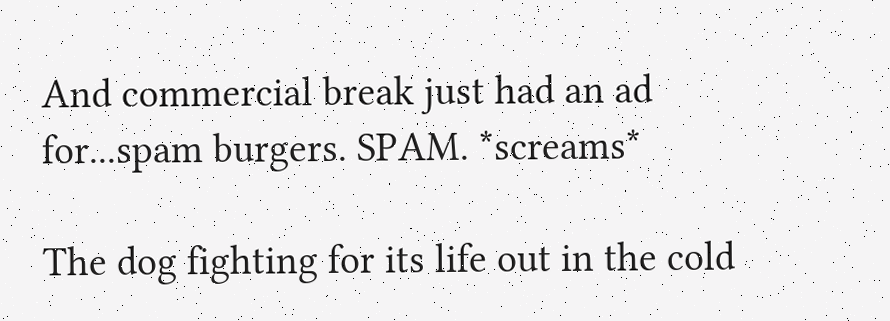And commercial break just had an ad for...spam burgers. SPAM. *screams*

The dog fighting for its life out in the cold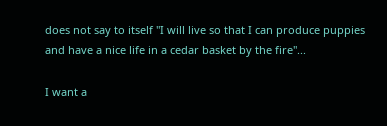does not say to itself "I will live so that I can produce puppies and have a nice life in a cedar basket by the fire"...

I want a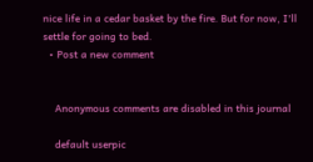nice life in a cedar basket by the fire. But for now, I'll settle for going to bed.
  • Post a new comment


    Anonymous comments are disabled in this journal

    default userpic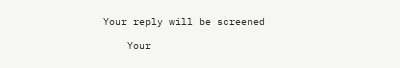Your reply will be screened

    Your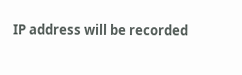IP address will be recorded